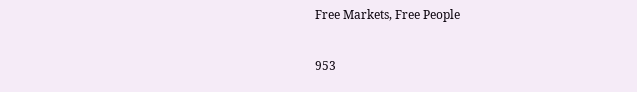Free Markets, Free People

953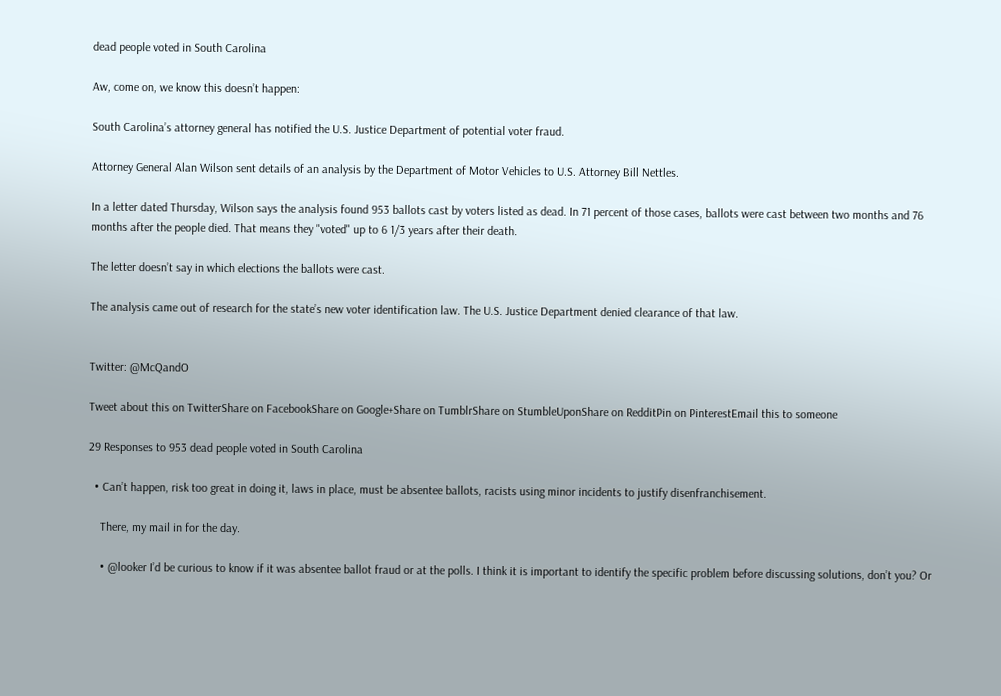dead people voted in South Carolina

Aw, come on, we know this doesn’t happen:

South Carolina’s attorney general has notified the U.S. Justice Department of potential voter fraud.

Attorney General Alan Wilson sent details of an analysis by the Department of Motor Vehicles to U.S. Attorney Bill Nettles.

In a letter dated Thursday, Wilson says the analysis found 953 ballots cast by voters listed as dead. In 71 percent of those cases, ballots were cast between two months and 76 months after the people died. That means they "voted" up to 6 1/3 years after their death.

The letter doesn’t say in which elections the ballots were cast.

The analysis came out of research for the state’s new voter identification law. The U.S. Justice Department denied clearance of that law.


Twitter: @McQandO

Tweet about this on TwitterShare on FacebookShare on Google+Share on TumblrShare on StumbleUponShare on RedditPin on PinterestEmail this to someone

29 Responses to 953 dead people voted in South Carolina

  • Can’t happen, risk too great in doing it, laws in place, must be absentee ballots, racists using minor incidents to justify disenfranchisement.

    There, my mail in for the day.

    • @looker I’d be curious to know if it was absentee ballot fraud or at the polls. I think it is important to identify the specific problem before discussing solutions, don’t you? Or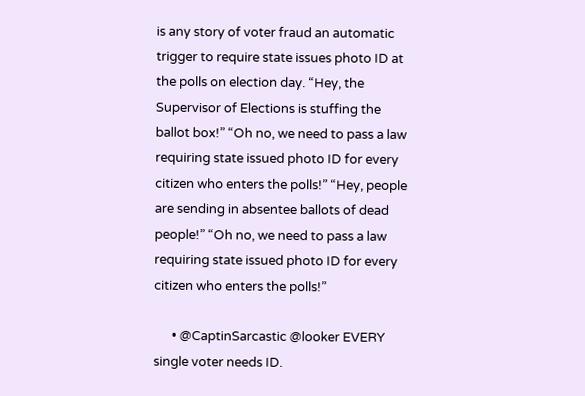is any story of voter fraud an automatic trigger to require state issues photo ID at the polls on election day. “Hey, the Supervisor of Elections is stuffing the ballot box!” “Oh no, we need to pass a law requiring state issued photo ID for every citizen who enters the polls!” “Hey, people are sending in absentee ballots of dead people!” “Oh no, we need to pass a law requiring state issued photo ID for every citizen who enters the polls!”

      • @CaptinSarcastic @looker EVERY single voter needs ID.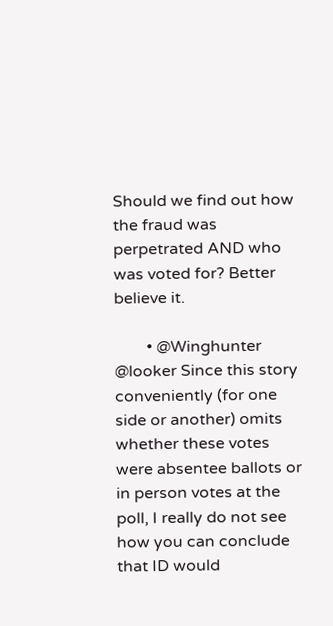Should we find out how the fraud was perpetrated AND who was voted for? Better believe it.

        • @Winghunter @looker Since this story conveniently (for one side or another) omits whether these votes were absentee ballots or in person votes at the poll, I really do not see how you can conclude that ID would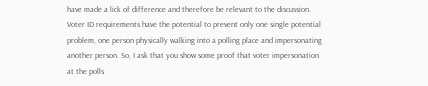have made a lick of difference and therefore be relevant to the discussion. Voter ID requirements have the potential to prevent only one single potential problem, one person physically walking into a polling place and impersonating another person. So, I ask that you show some proof that voter impersonation at the polls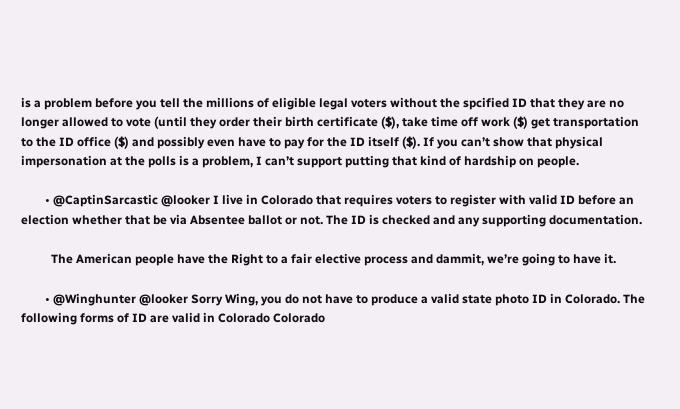is a problem before you tell the millions of eligible legal voters without the spcified ID that they are no longer allowed to vote (until they order their birth certificate ($), take time off work ($) get transportation to the ID office ($) and possibly even have to pay for the ID itself ($). If you can’t show that physical impersonation at the polls is a problem, I can’t support putting that kind of hardship on people.

        • @CaptinSarcastic @looker I live in Colorado that requires voters to register with valid ID before an election whether that be via Absentee ballot or not. The ID is checked and any supporting documentation.

          The American people have the Right to a fair elective process and dammit, we’re going to have it.

        • @Winghunter @looker Sorry Wing, you do not have to produce a valid state photo ID in Colorado. The following forms of ID are valid in Colorado Colorado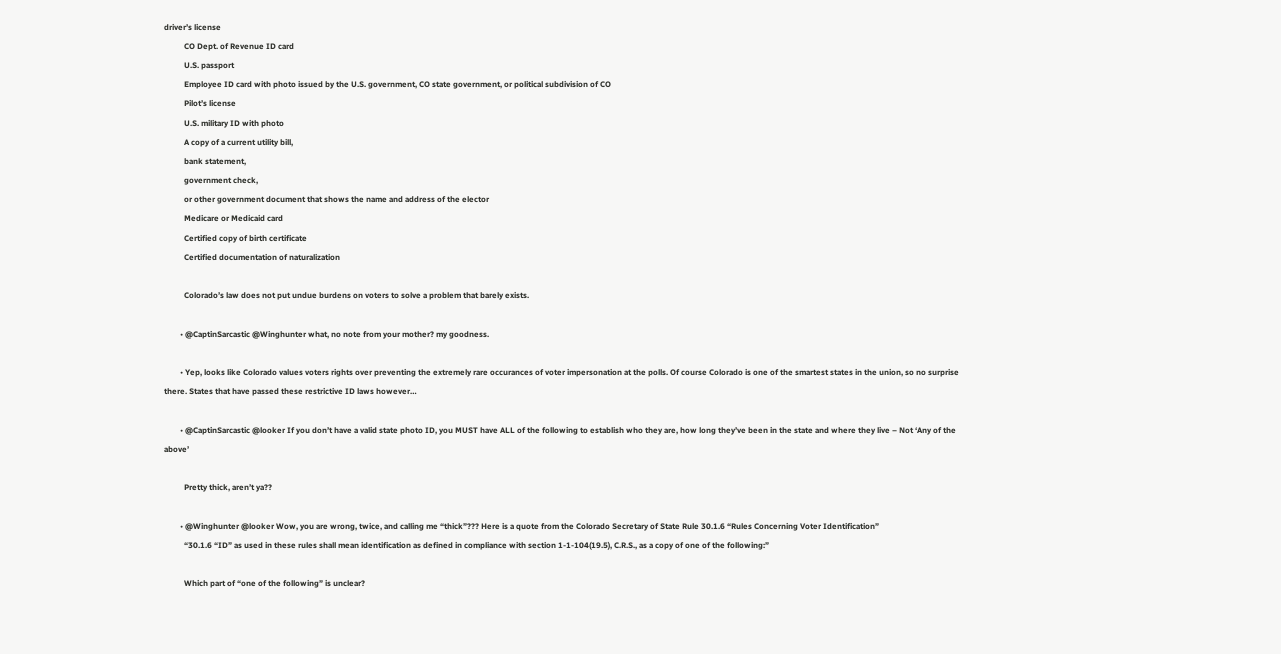driver’s license
          CO Dept. of Revenue ID card
          U.S. passport
          Employee ID card with photo issued by the U.S. government, CO state government, or political subdivision of CO
          Pilot’s license
          U.S. military ID with photo
          A copy of a current utility bill,
          bank statement,
          government check,
          or other government document that shows the name and address of the elector
          Medicare or Medicaid card
          Certified copy of birth certificate
          Certified documentation of naturalization

          Colorado’s law does not put undue burdens on voters to solve a problem that barely exists.

        • @CaptinSarcastic @Winghunter what, no note from your mother? my goodness.

        • Yep, looks like Colorado values voters rights over preventing the extremely rare occurances of voter impersonation at the polls. Of course Colorado is one of the smartest states in the union, so no surprise there. States that have passed these restrictive ID laws however…

        • @CaptinSarcastic @looker If you don’t have a valid state photo ID, you MUST have ALL of the following to establish who they are, how long they’ve been in the state and where they live – Not ‘Any of the above’

          Pretty thick, aren’t ya??

        • @Winghunter @looker Wow, you are wrong, twice, and calling me “thick”??? Here is a quote from the Colorado Secretary of State Rule 30.1.6 “Rules Concerning Voter Identification”
          “30.1.6 “ID” as used in these rules shall mean identification as defined in compliance with section 1-1-104(19.5), C.R.S., as a copy of one of the following:”

          Which part of “one of the following” is unclear?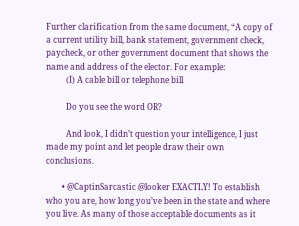Further clarification from the same document, “A copy of a current utility bill, bank statement, government check, paycheck, or other government document that shows the name and address of the elector. For example:
          (I) A cable bill or telephone bill

          Do you see the word OR?

          And look, I didn’t question your intelligence, I just made my point and let people draw their own conclusions.

        • @CaptinSarcastic @looker EXACTLY! To establish who you are, how long you’ve been in the state and where you live. As many of those acceptable documents as it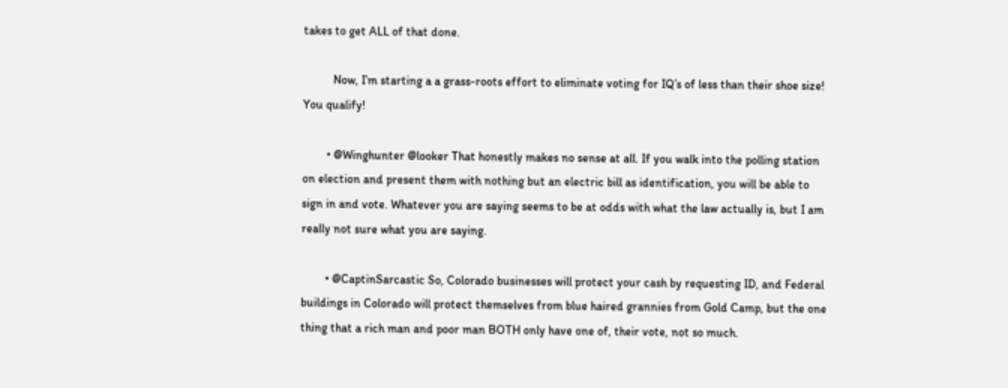takes to get ALL of that done.

          Now, I’m starting a a grass-roots effort to eliminate voting for IQ’s of less than their shoe size! You qualify!

        • @Winghunter @looker That honestly makes no sense at all. If you walk into the polling station on election and present them with nothing but an electric bill as identification, you will be able to sign in and vote. Whatever you are saying seems to be at odds with what the law actually is, but I am really not sure what you are saying.

        • @CaptinSarcastic So, Colorado businesses will protect your cash by requesting ID, and Federal buildings in Colorado will protect themselves from blue haired grannies from Gold Camp, but the one thing that a rich man and poor man BOTH only have one of, their vote, not so much.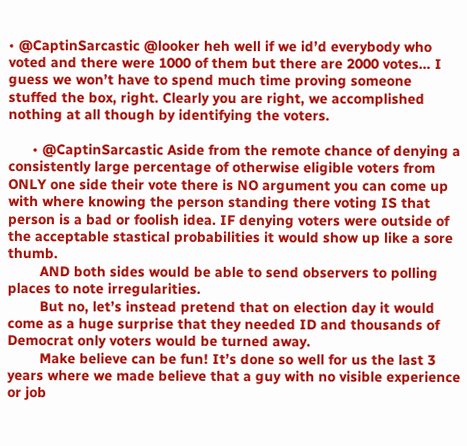• @CaptinSarcastic @looker heh well if we id’d everybody who voted and there were 1000 of them but there are 2000 votes… I guess we won’t have to spend much time proving someone stuffed the box, right. Clearly you are right, we accomplished nothing at all though by identifying the voters.

      • @CaptinSarcastic Aside from the remote chance of denying a consistently large percentage of otherwise eligible voters from ONLY one side their vote there is NO argument you can come up with where knowing the person standing there voting IS that person is a bad or foolish idea. IF denying voters were outside of the acceptable stastical probabilities it would show up like a sore thumb.
        AND both sides would be able to send observers to polling places to note irregularities.
        But no, let’s instead pretend that on election day it would come as a huge surprise that they needed ID and thousands of Democrat only voters would be turned away.
        Make believe can be fun! It’s done so well for us the last 3 years where we made believe that a guy with no visible experience or job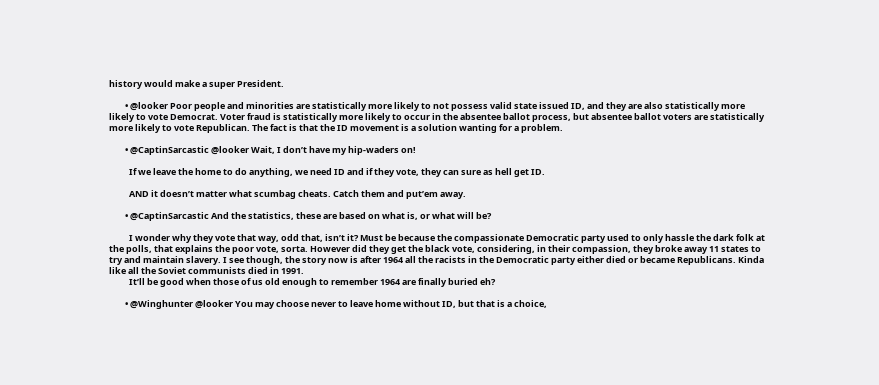history would make a super President.

        • @looker Poor people and minorities are statistically more likely to not possess valid state issued ID, and they are also statistically more likely to vote Democrat. Voter fraud is statistically more likely to occur in the absentee ballot process, but absentee ballot voters are statistically more likely to vote Republican. The fact is that the ID movement is a solution wanting for a problem.

        • @CaptinSarcastic @looker Wait, I don’t have my hip-waders on!

          If we leave the home to do anything, we need ID and if they vote, they can sure as hell get ID.

          AND it doesn’t matter what scumbag cheats. Catch them and put’em away.

        • @CaptinSarcastic And the statistics, these are based on what is, or what will be?

          I wonder why they vote that way, odd that, isn’t it? Must be because the compassionate Democratic party used to only hassle the dark folk at the polls, that explains the poor vote, sorta. However did they get the black vote, considering, in their compassion, they broke away 11 states to try and maintain slavery. I see though, the story now is after 1964 all the racists in the Democratic party either died or became Republicans. Kinda like all the Soviet communists died in 1991.
          It’ll be good when those of us old enough to remember 1964 are finally buried eh?

        • @Winghunter @looker You may choose never to leave home without ID, but that is a choice,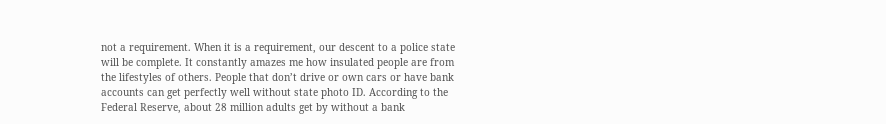not a requirement. When it is a requirement, our descent to a police state will be complete. It constantly amazes me how insulated people are from the lifestyles of others. People that don’t drive or own cars or have bank accounts can get perfectly well without state photo ID. According to the Federal Reserve, about 28 million adults get by without a bank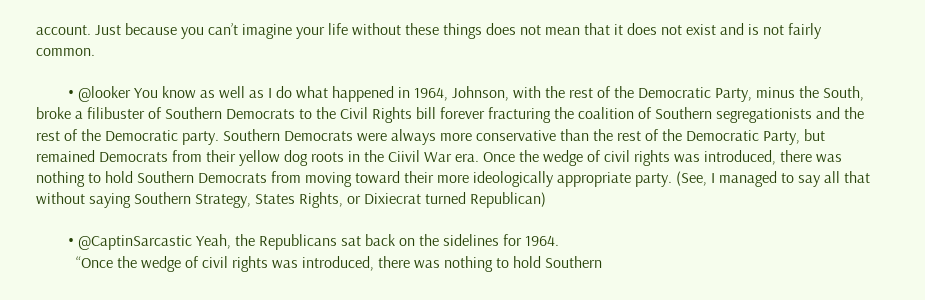account. Just because you can’t imagine your life without these things does not mean that it does not exist and is not fairly common.

        • @looker You know as well as I do what happened in 1964, Johnson, with the rest of the Democratic Party, minus the South, broke a filibuster of Southern Democrats to the Civil Rights bill forever fracturing the coalition of Southern segregationists and the rest of the Democratic party. Southern Democrats were always more conservative than the rest of the Democratic Party, but remained Democrats from their yellow dog roots in the Ciivil War era. Once the wedge of civil rights was introduced, there was nothing to hold Southern Democrats from moving toward their more ideologically appropriate party. (See, I managed to say all that without saying Southern Strategy, States Rights, or Dixiecrat turned Republican)

        • @CaptinSarcastic Yeah, the Republicans sat back on the sidelines for 1964.
          “Once the wedge of civil rights was introduced, there was nothing to hold Southern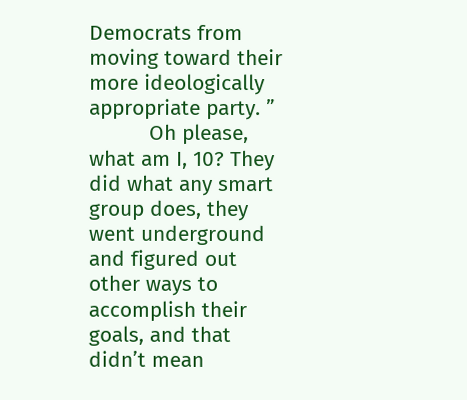Democrats from moving toward their more ideologically appropriate party. ”
          Oh please, what am I, 10? They did what any smart group does, they went underground and figured out other ways to accomplish their goals, and that didn’t mean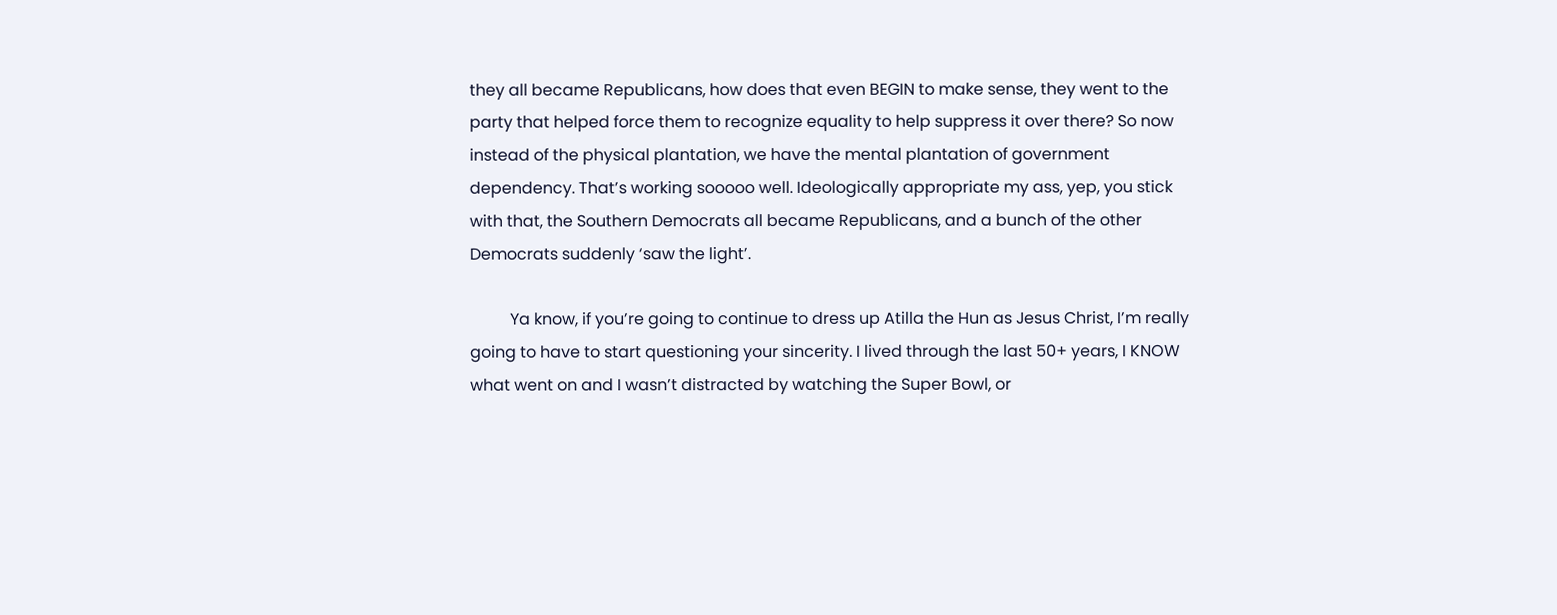they all became Republicans, how does that even BEGIN to make sense, they went to the party that helped force them to recognize equality to help suppress it over there? So now instead of the physical plantation, we have the mental plantation of government dependency. That’s working sooooo well. Ideologically appropriate my ass, yep, you stick with that, the Southern Democrats all became Republicans, and a bunch of the other Democrats suddenly ‘saw the light’.

          Ya know, if you’re going to continue to dress up Atilla the Hun as Jesus Christ, I’m really going to have to start questioning your sincerity. I lived through the last 50+ years, I KNOW what went on and I wasn’t distracted by watching the Super Bowl, or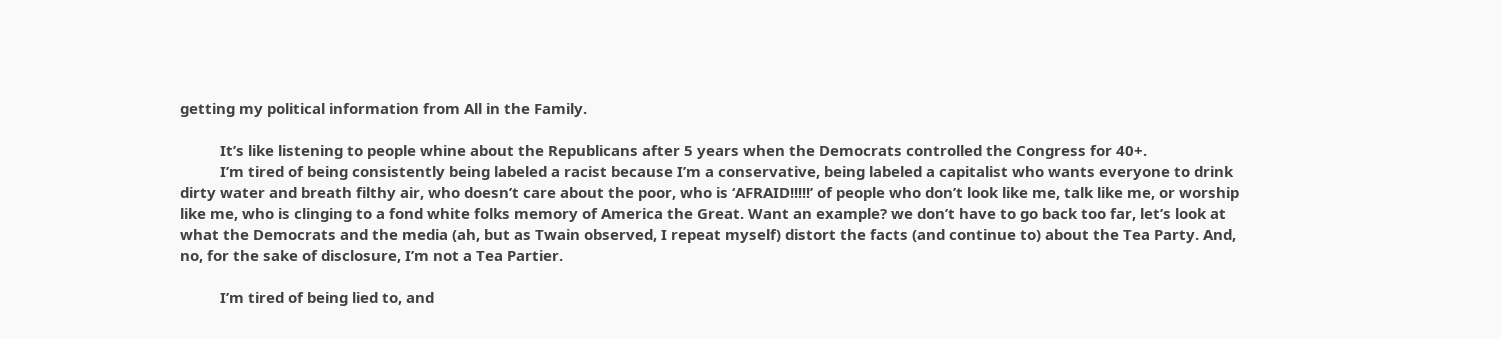getting my political information from All in the Family.

          It’s like listening to people whine about the Republicans after 5 years when the Democrats controlled the Congress for 40+.
          I’m tired of being consistently being labeled a racist because I’m a conservative, being labeled a capitalist who wants everyone to drink dirty water and breath filthy air, who doesn’t care about the poor, who is ‘AFRAID!!!!!’ of people who don’t look like me, talk like me, or worship like me, who is clinging to a fond white folks memory of America the Great. Want an example? we don’t have to go back too far, let’s look at what the Democrats and the media (ah, but as Twain observed, I repeat myself) distort the facts (and continue to) about the Tea Party. And, no, for the sake of disclosure, I’m not a Tea Partier.

          I’m tired of being lied to, and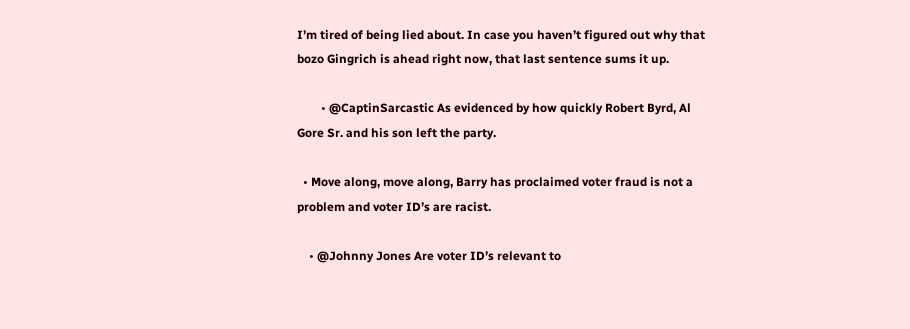I’m tired of being lied about. In case you haven’t figured out why that bozo Gingrich is ahead right now, that last sentence sums it up.

        • @CaptinSarcastic As evidenced by how quickly Robert Byrd, Al Gore Sr. and his son left the party.

  • Move along, move along, Barry has proclaimed voter fraud is not a problem and voter ID’s are racist.

    • @Johnny Jones Are voter ID’s relevant to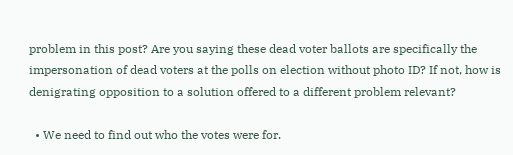problem in this post? Are you saying these dead voter ballots are specifically the impersonation of dead voters at the polls on election without photo ID? If not, how is denigrating opposition to a solution offered to a different problem relevant?

  • We need to find out who the votes were for.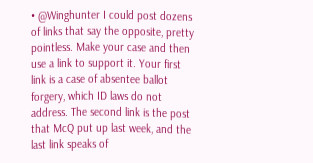• @Winghunter I could post dozens of links that say the opposite, pretty pointless. Make your case and then use a link to support it. Your first link is a case of absentee ballot forgery, which ID laws do not address. The second link is the post that McQ put up last week, and the last link speaks of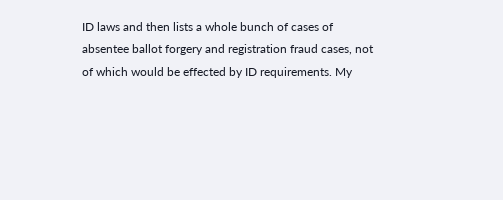ID laws and then lists a whole bunch of cases of absentee ballot forgery and registration fraud cases, not of which would be effected by ID requirements. My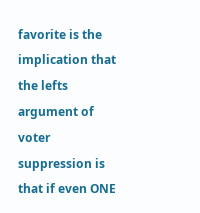favorite is the implication that the lefts argument of voter suppression is that if even ONE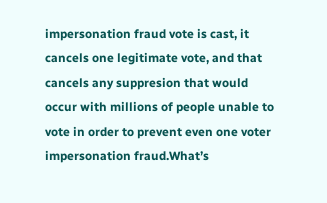impersonation fraud vote is cast, it cancels one legitimate vote, and that cancels any suppresion that would occur with millions of people unable to vote in order to prevent even one voter impersonation fraud.What’s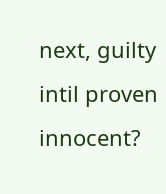next, guilty intil proven innocent?